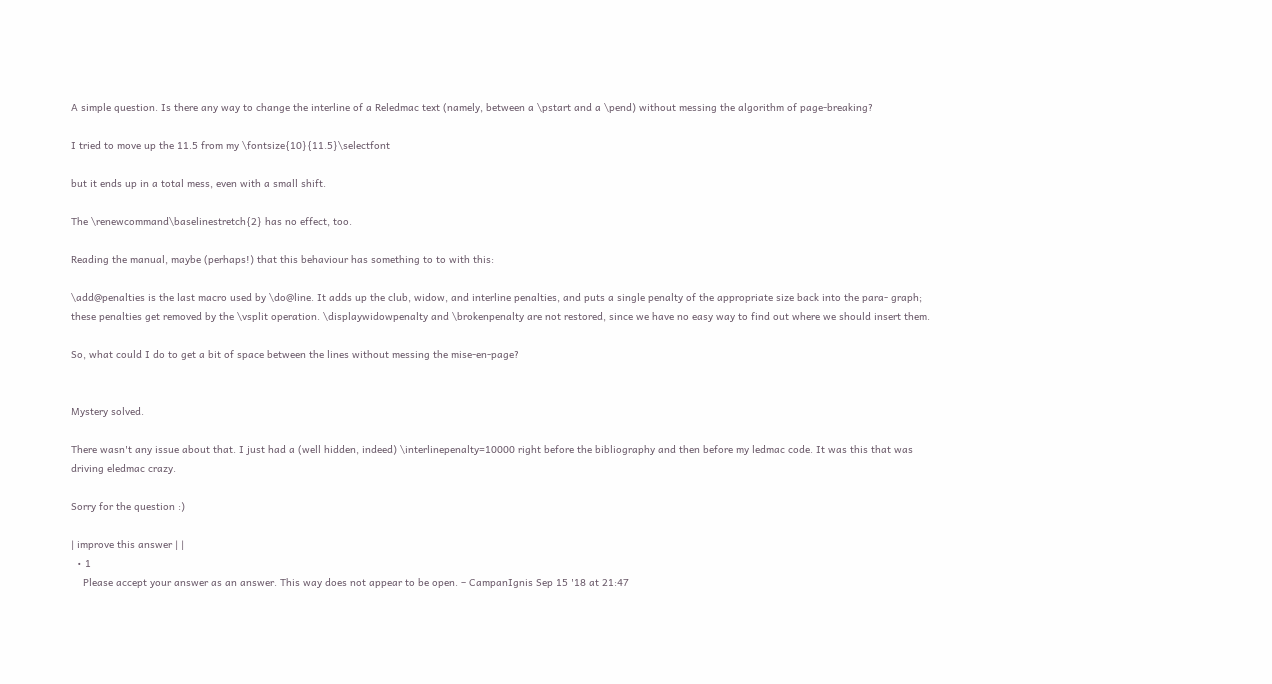A simple question. Is there any way to change the interline of a Reledmac text (namely, between a \pstart and a \pend) without messing the algorithm of page-breaking?

I tried to move up the 11.5 from my \fontsize{10}{11.5}\selectfont

but it ends up in a total mess, even with a small shift.

The \renewcommand\baselinestretch{2} has no effect, too.

Reading the manual, maybe (perhaps!) that this behaviour has something to to with this:

\add@penalties is the last macro used by \do@line. It adds up the club, widow, and interline penalties, and puts a single penalty of the appropriate size back into the para- graph; these penalties get removed by the \vsplit operation. \displaywidowpenalty and \brokenpenalty are not restored, since we have no easy way to find out where we should insert them.

So, what could I do to get a bit of space between the lines without messing the mise-en-page?


Mystery solved.

There wasn't any issue about that. I just had a (well hidden, indeed) \interlinepenalty=10000 right before the bibliography and then before my ledmac code. It was this that was driving eledmac crazy.

Sorry for the question :)

| improve this answer | |
  • 1
    Please accept your answer as an answer. This way does not appear to be open. – CampanIgnis Sep 15 '18 at 21:47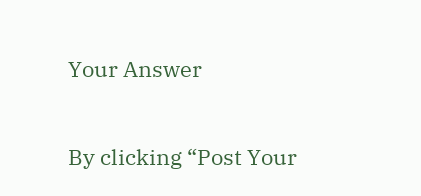Your Answer

By clicking “Post Your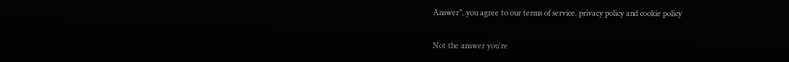Answer”, you agree to our terms of service, privacy policy and cookie policy

Not the answer you're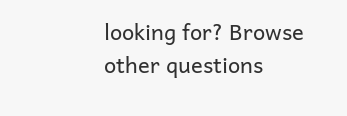looking for? Browse other questions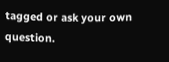tagged or ask your own question.